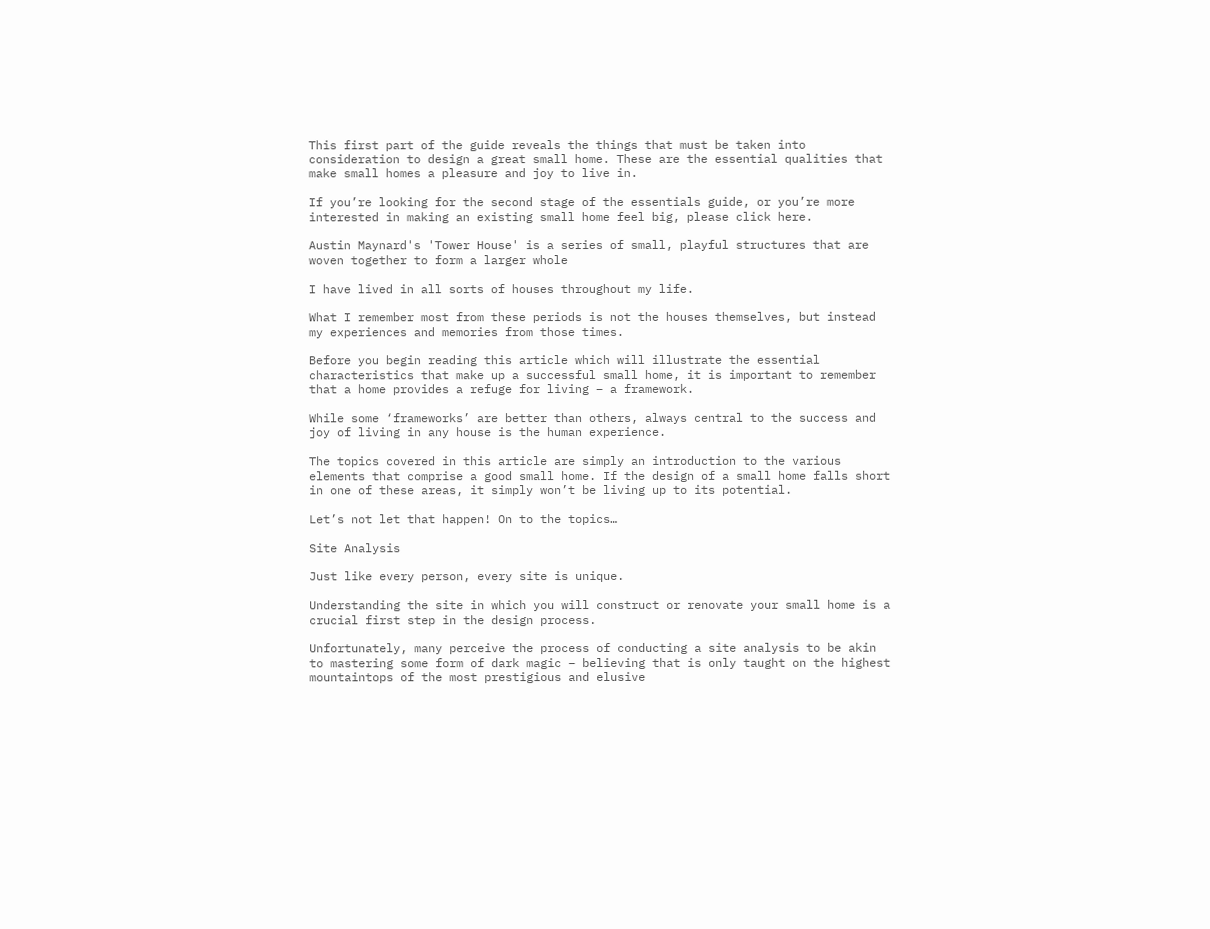This first part of the guide reveals the things that must be taken into consideration to design a great small home. These are the essential qualities that make small homes a pleasure and joy to live in.

If you’re looking for the second stage of the essentials guide, or you’re more interested in making an existing small home feel big, please click here.

Austin Maynard's 'Tower House' is a series of small, playful structures that are woven together to form a larger whole

I have lived in all sorts of houses throughout my life.

What I remember most from these periods is not the houses themselves, but instead my experiences and memories from those times.

Before you begin reading this article which will illustrate the essential characteristics that make up a successful small home, it is important to remember that a home provides a refuge for living – a framework.

While some ‘frameworks’ are better than others, always central to the success and joy of living in any house is the human experience.

The topics covered in this article are simply an introduction to the various elements that comprise a good small home. If the design of a small home falls short in one of these areas, it simply won’t be living up to its potential.

Let’s not let that happen! On to the topics…

Site Analysis

Just like every person, every site is unique.

Understanding the site in which you will construct or renovate your small home is a crucial first step in the design process.

Unfortunately, many perceive the process of conducting a site analysis to be akin to mastering some form of dark magic – believing that is only taught on the highest mountaintops of the most prestigious and elusive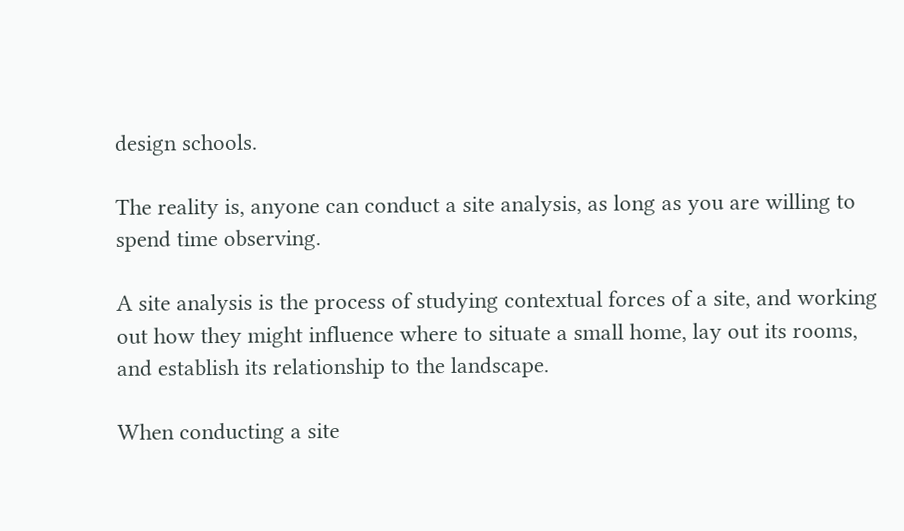design schools.

The reality is, anyone can conduct a site analysis, as long as you are willing to spend time observing.

A site analysis is the process of studying contextual forces of a site, and working out how they might influence where to situate a small home, lay out its rooms, and establish its relationship to the landscape.

When conducting a site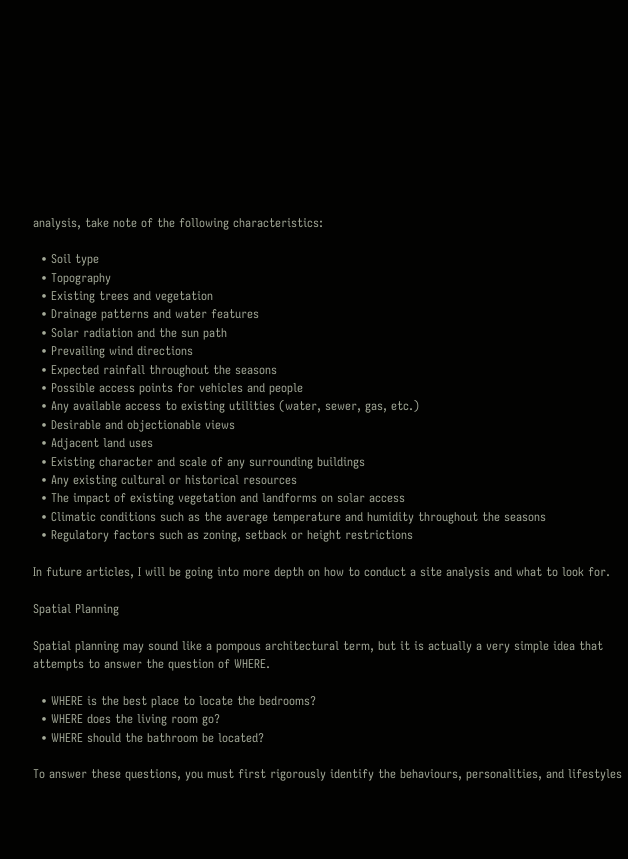analysis, take note of the following characteristics:

  • Soil type
  • Topography
  • Existing trees and vegetation
  • Drainage patterns and water features
  • Solar radiation and the sun path
  • Prevailing wind directions
  • Expected rainfall throughout the seasons
  • Possible access points for vehicles and people
  • Any available access to existing utilities (water, sewer, gas, etc.)
  • Desirable and objectionable views
  • Adjacent land uses
  • Existing character and scale of any surrounding buildings
  • Any existing cultural or historical resources
  • The impact of existing vegetation and landforms on solar access
  • Climatic conditions such as the average temperature and humidity throughout the seasons
  • Regulatory factors such as zoning, setback or height restrictions

In future articles, I will be going into more depth on how to conduct a site analysis and what to look for.

Spatial Planning

Spatial planning may sound like a pompous architectural term, but it is actually a very simple idea that attempts to answer the question of WHERE.

  • WHERE is the best place to locate the bedrooms?
  • WHERE does the living room go?
  • WHERE should the bathroom be located?

To answer these questions, you must first rigorously identify the behaviours, personalities, and lifestyles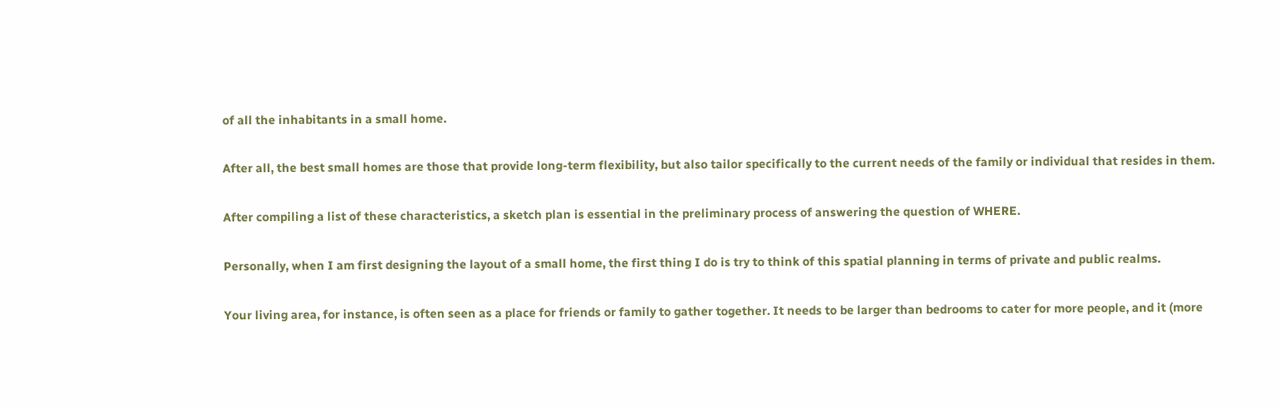of all the inhabitants in a small home.

After all, the best small homes are those that provide long-term flexibility, but also tailor specifically to the current needs of the family or individual that resides in them.

After compiling a list of these characteristics, a sketch plan is essential in the preliminary process of answering the question of WHERE.

Personally, when I am first designing the layout of a small home, the first thing I do is try to think of this spatial planning in terms of private and public realms.

Your living area, for instance, is often seen as a place for friends or family to gather together. It needs to be larger than bedrooms to cater for more people, and it (more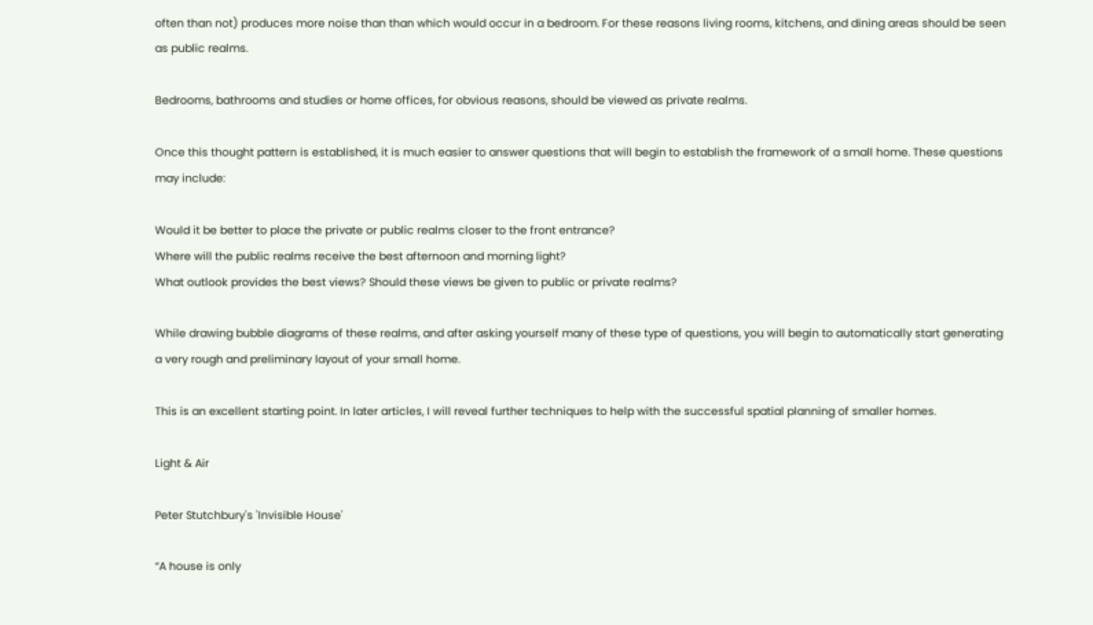often than not) produces more noise than than which would occur in a bedroom. For these reasons living rooms, kitchens, and dining areas should be seen as public realms.

Bedrooms, bathrooms and studies or home offices, for obvious reasons, should be viewed as private realms.

Once this thought pattern is established, it is much easier to answer questions that will begin to establish the framework of a small home. These questions may include:

Would it be better to place the private or public realms closer to the front entrance?
Where will the public realms receive the best afternoon and morning light?
What outlook provides the best views? Should these views be given to public or private realms?

While drawing bubble diagrams of these realms, and after asking yourself many of these type of questions, you will begin to automatically start generating a very rough and preliminary layout of your small home.

This is an excellent starting point. In later articles, I will reveal further techniques to help with the successful spatial planning of smaller homes.

Light & Air

Peter Stutchbury's 'Invisible House'

“A house is only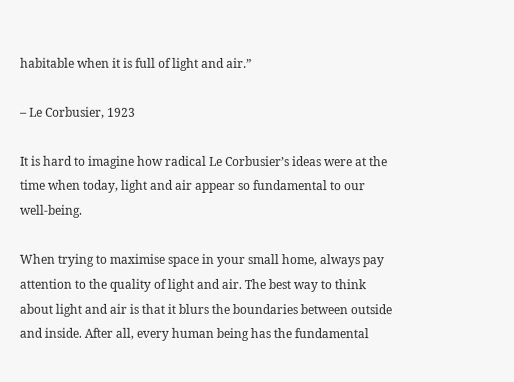habitable when it is full of light and air.”

– Le Corbusier, 1923

It is hard to imagine how radical Le Corbusier’s ideas were at the time when today, light and air appear so fundamental to our well-being.

When trying to maximise space in your small home, always pay attention to the quality of light and air. The best way to think about light and air is that it blurs the boundaries between outside and inside. After all, every human being has the fundamental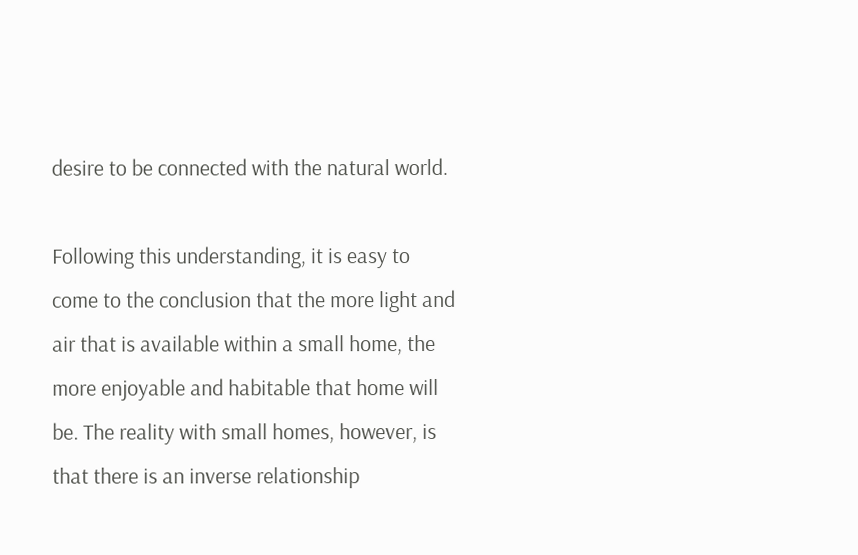desire to be connected with the natural world.

Following this understanding, it is easy to come to the conclusion that the more light and air that is available within a small home, the more enjoyable and habitable that home will be. The reality with small homes, however, is that there is an inverse relationship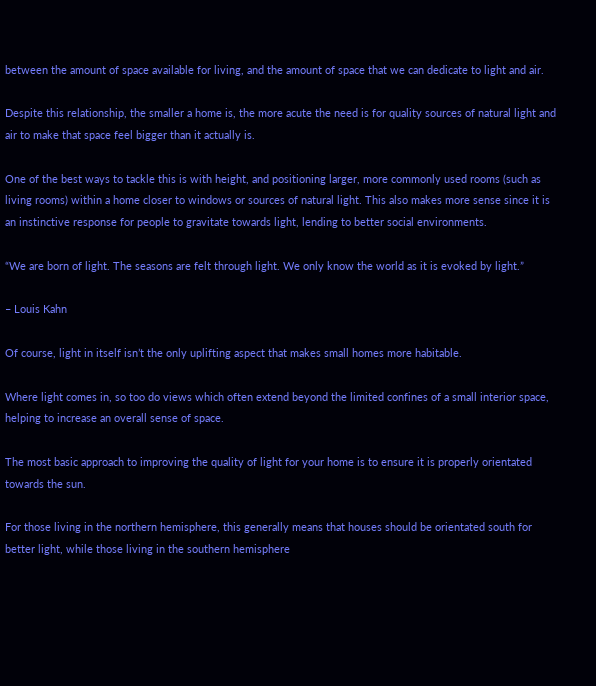between the amount of space available for living, and the amount of space that we can dedicate to light and air.

Despite this relationship, the smaller a home is, the more acute the need is for quality sources of natural light and air to make that space feel bigger than it actually is.

One of the best ways to tackle this is with height, and positioning larger, more commonly used rooms (such as living rooms) within a home closer to windows or sources of natural light. This also makes more sense since it is an instinctive response for people to gravitate towards light, lending to better social environments.

“We are born of light. The seasons are felt through light. We only know the world as it is evoked by light.”

– Louis Kahn

Of course, light in itself isn’t the only uplifting aspect that makes small homes more habitable.

Where light comes in, so too do views which often extend beyond the limited confines of a small interior space, helping to increase an overall sense of space.

The most basic approach to improving the quality of light for your home is to ensure it is properly orientated towards the sun.

For those living in the northern hemisphere, this generally means that houses should be orientated south for better light, while those living in the southern hemisphere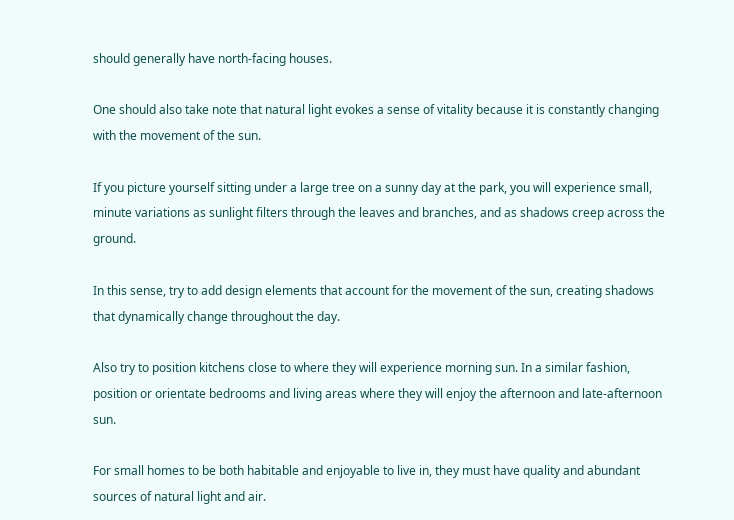should generally have north-facing houses.

One should also take note that natural light evokes a sense of vitality because it is constantly changing with the movement of the sun.

If you picture yourself sitting under a large tree on a sunny day at the park, you will experience small, minute variations as sunlight filters through the leaves and branches, and as shadows creep across the ground.

In this sense, try to add design elements that account for the movement of the sun, creating shadows that dynamically change throughout the day.

Also try to position kitchens close to where they will experience morning sun. In a similar fashion, position or orientate bedrooms and living areas where they will enjoy the afternoon and late-afternoon sun.

For small homes to be both habitable and enjoyable to live in, they must have quality and abundant sources of natural light and air.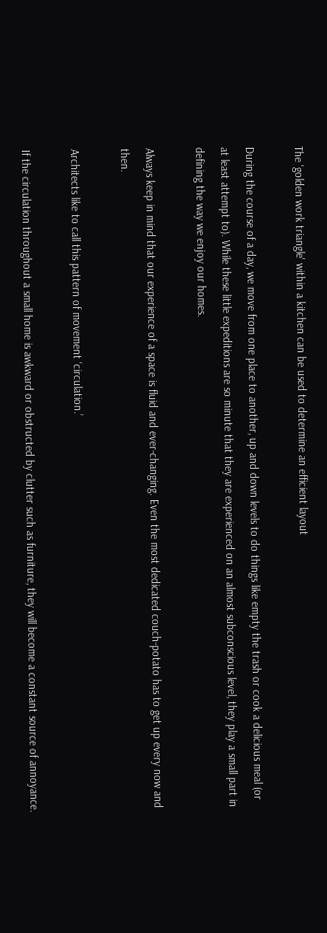The 'golden work triangle' within a kitchen can be used to determine an efficient layout

During the course of a day, we move from one place to another, up and down levels to do things like empty the trash or cook a delicious meal (or at least attempt to). While these little expeditions are so minute that they are experienced on an almost subconscious level, they play a small part in defining the way we enjoy our homes.

Always keep in mind that our experience of a space is fluid and ever-changing. Even the most dedicated couch-potato has to get up every now and then.

Architects like to call this pattern of movement ‘circulation.’

If the circulation throughout a small home is awkward or obstructed by clutter such as furniture, they will become a constant source of annoyance.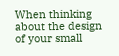When thinking about the design of your small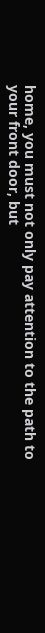home, you must not only pay attention to the path to your front door, but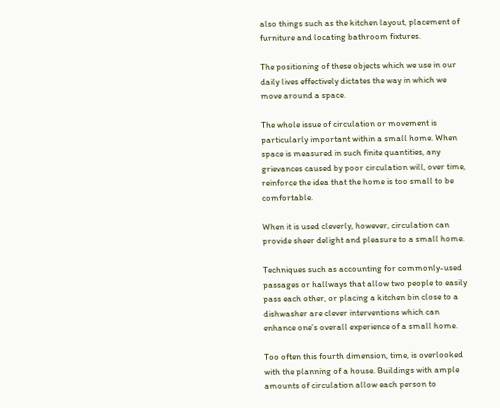also things such as the kitchen layout, placement of furniture and locating bathroom fixtures.

The positioning of these objects which we use in our daily lives effectively dictates the way in which we move around a space.

The whole issue of circulation or movement is particularly important within a small home. When space is measured in such finite quantities, any grievances caused by poor circulation will, over time, reinforce the idea that the home is too small to be comfortable.

When it is used cleverly, however, circulation can provide sheer delight and pleasure to a small home.

Techniques such as accounting for commonly-used passages or hallways that allow two people to easily pass each other, or placing a kitchen bin close to a dishwasher are clever interventions which can enhance one’s overall experience of a small home.

Too often this fourth dimension, time, is overlooked with the planning of a house. Buildings with ample amounts of circulation allow each person to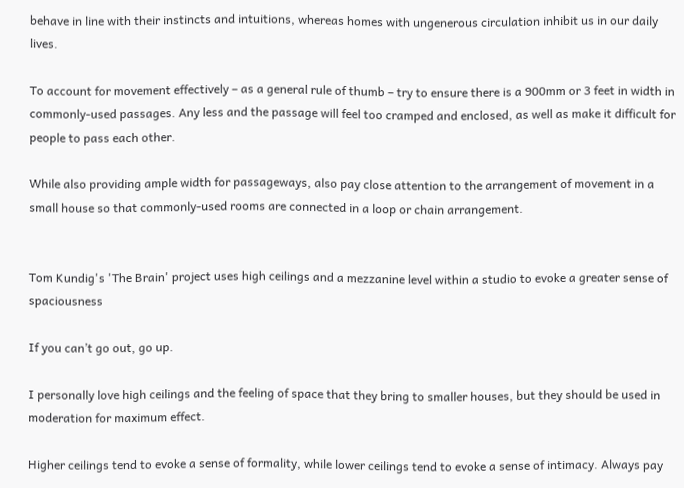behave in line with their instincts and intuitions, whereas homes with ungenerous circulation inhibit us in our daily lives.

To account for movement effectively – as a general rule of thumb – try to ensure there is a 900mm or 3 feet in width in commonly-used passages. Any less and the passage will feel too cramped and enclosed, as well as make it difficult for people to pass each other.

While also providing ample width for passageways, also pay close attention to the arrangement of movement in a small house so that commonly-used rooms are connected in a loop or chain arrangement.


Tom Kundig's 'The Brain' project uses high ceilings and a mezzanine level within a studio to evoke a greater sense of spaciousness

If you can’t go out, go up.

I personally love high ceilings and the feeling of space that they bring to smaller houses, but they should be used in moderation for maximum effect.

Higher ceilings tend to evoke a sense of formality, while lower ceilings tend to evoke a sense of intimacy. Always pay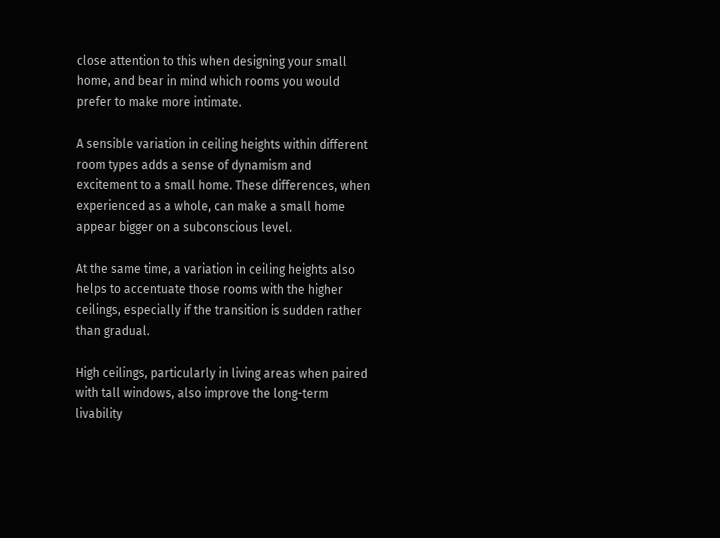close attention to this when designing your small home, and bear in mind which rooms you would prefer to make more intimate.

A sensible variation in ceiling heights within different room types adds a sense of dynamism and excitement to a small home. These differences, when experienced as a whole, can make a small home appear bigger on a subconscious level.

At the same time, a variation in ceiling heights also helps to accentuate those rooms with the higher ceilings, especially if the transition is sudden rather than gradual.

High ceilings, particularly in living areas when paired with tall windows, also improve the long-term livability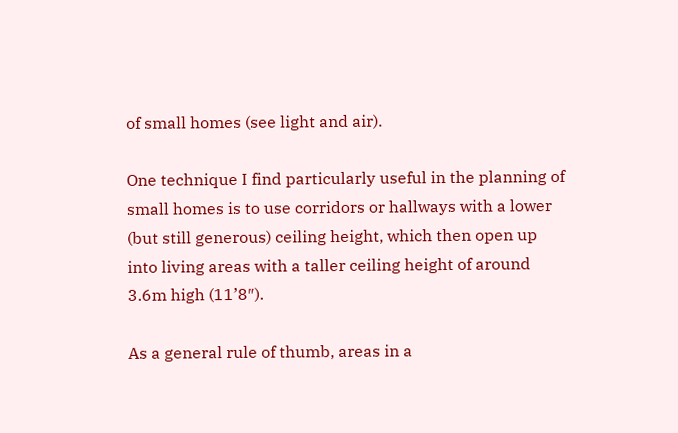of small homes (see light and air).

One technique I find particularly useful in the planning of small homes is to use corridors or hallways with a lower (but still generous) ceiling height, which then open up into living areas with a taller ceiling height of around 3.6m high (11’8″).

As a general rule of thumb, areas in a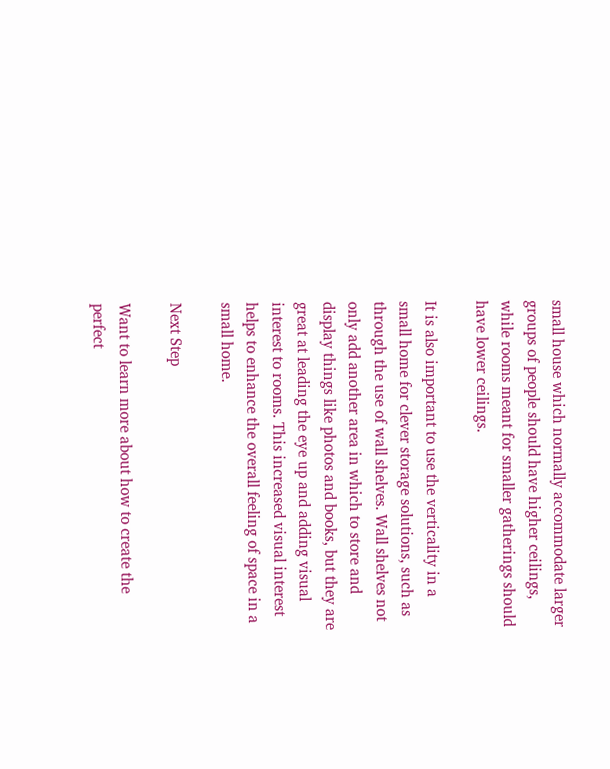small house which normally accommodate larger groups of people should have higher ceilings, while rooms meant for smaller gatherings should have lower ceilings.

It is also important to use the verticality in a small home for clever storage solutions, such as through the use of wall shelves. Wall shelves not only add another area in which to store and display things like photos and books, but they are great at leading the eye up and adding visual interest to rooms. This increased visual interest helps to enhance the overall feeling of space in a small home.

Next Step

Want to learn more about how to create the perfect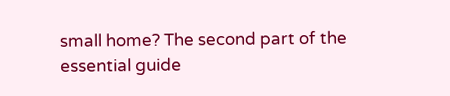small home? The second part of the essential guide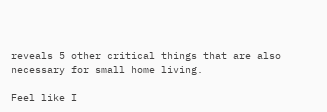reveals 5 other critical things that are also necessary for small home living.

Feel like I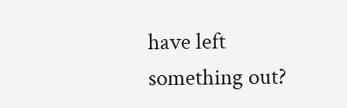have left something out?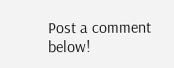Post a comment below!